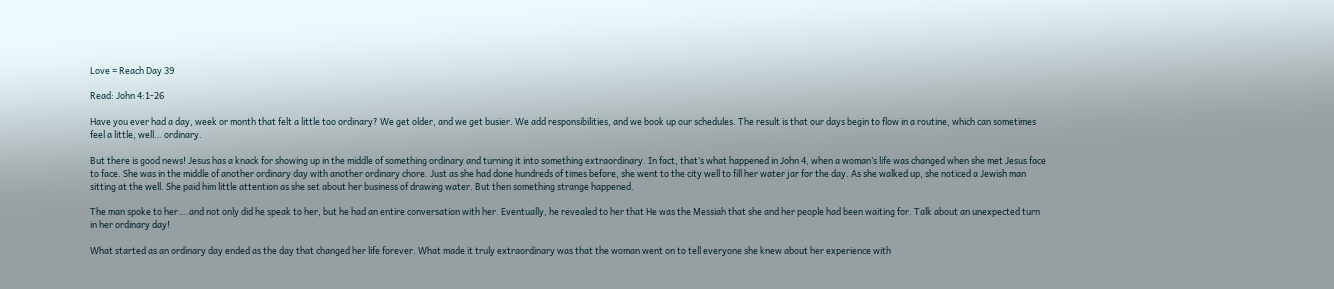Love = Reach Day 39

Read: John 4:1-26

Have you ever had a day, week or month that felt a little too ordinary? We get older, and we get busier. We add responsibilities, and we book up our schedules. The result is that our days begin to flow in a routine, which can sometimes feel a little, well… ordinary.

But there is good news! Jesus has a knack for showing up in the middle of something ordinary and turning it into something extraordinary. In fact, that’s what happened in John 4, when a woman’s life was changed when she met Jesus face to face. She was in the middle of another ordinary day with another ordinary chore. Just as she had done hundreds of times before, she went to the city well to fill her water jar for the day. As she walked up, she noticed a Jewish man sitting at the well. She paid him little attention as she set about her business of drawing water. But then something strange happened.

The man spoke to her….and not only did he speak to her, but he had an entire conversation with her. Eventually, he revealed to her that He was the Messiah that she and her people had been waiting for. Talk about an unexpected turn in her ordinary day!

What started as an ordinary day ended as the day that changed her life forever. What made it truly extraordinary was that the woman went on to tell everyone she knew about her experience with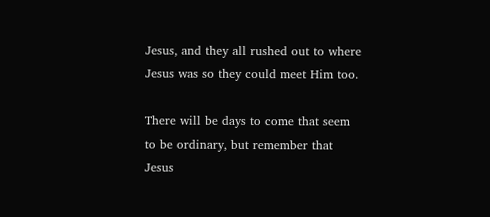Jesus, and they all rushed out to where Jesus was so they could meet Him too.

There will be days to come that seem to be ordinary, but remember that Jesus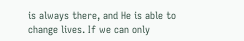is always there, and He is able to change lives. If we can only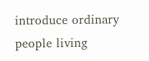introduce ordinary people living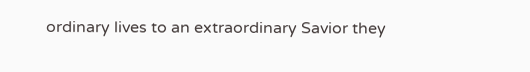ordinary lives to an extraordinary Savior they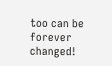too can be forever changed!